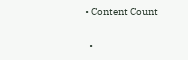• Content Count

  •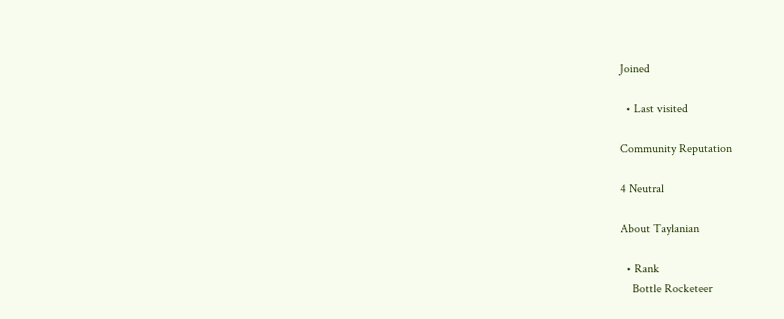Joined

  • Last visited

Community Reputation

4 Neutral

About Taylanian

  • Rank
    Bottle Rocketeer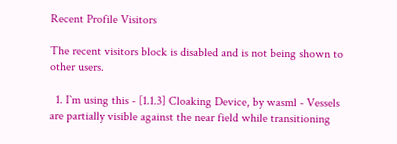Recent Profile Visitors

The recent visitors block is disabled and is not being shown to other users.

  1. I`m using this - [1.1.3] Cloaking Device, by wasml - Vessels are partially visible against the near field while transitioning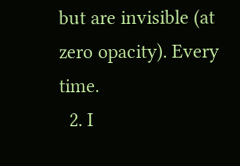but are invisible (at zero opacity). Every time.
  2. I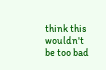think this wouldn't be too bad